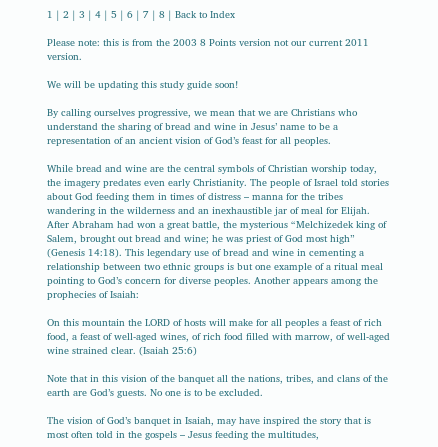1 | 2 | 3 | 4 | 5 | 6 | 7 | 8 | Back to Index

Please note: this is from the 2003 8 Points version not our current 2011 version.

We will be updating this study guide soon!

By calling ourselves progressive, we mean that we are Christians who understand the sharing of bread and wine in Jesus’ name to be a representation of an ancient vision of God’s feast for all peoples.

While bread and wine are the central symbols of Christian worship today, the imagery predates even early Christianity. The people of Israel told stories about God feeding them in times of distress – manna for the tribes wandering in the wilderness and an inexhaustible jar of meal for Elijah. After Abraham had won a great battle, the mysterious “Melchizedek king of Salem, brought out bread and wine; he was priest of God most high” (Genesis 14:18). This legendary use of bread and wine in cementing a relationship between two ethnic groups is but one example of a ritual meal pointing to God’s concern for diverse peoples. Another appears among the prophecies of Isaiah:

On this mountain the LORD of hosts will make for all peoples a feast of rich food, a feast of well-aged wines, of rich food filled with marrow, of well-aged wine strained clear. (Isaiah 25:6)

Note that in this vision of the banquet all the nations, tribes, and clans of the earth are God’s guests. No one is to be excluded.

The vision of God’s banquet in Isaiah, may have inspired the story that is most often told in the gospels – Jesus feeding the multitudes,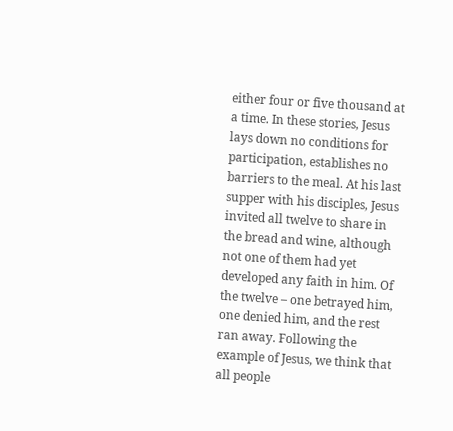either four or five thousand at a time. In these stories, Jesus lays down no conditions for participation, establishes no barriers to the meal. At his last supper with his disciples, Jesus invited all twelve to share in the bread and wine, although not one of them had yet developed any faith in him. Of the twelve – one betrayed him, one denied him, and the rest ran away. Following the example of Jesus, we think that all people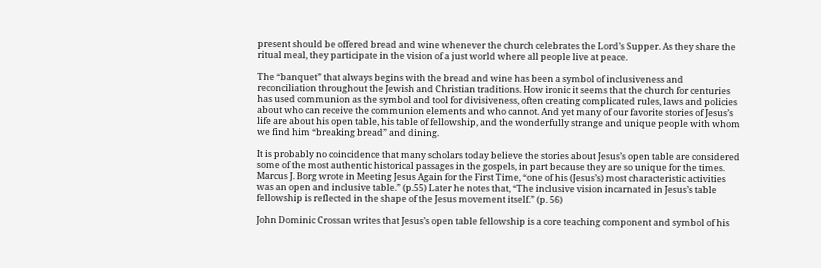present should be offered bread and wine whenever the church celebrates the Lord’s Supper. As they share the ritual meal, they participate in the vision of a just world where all people live at peace.

The “banquet” that always begins with the bread and wine has been a symbol of inclusiveness and reconciliation throughout the Jewish and Christian traditions. How ironic it seems that the church for centuries has used communion as the symbol and tool for divisiveness, often creating complicated rules, laws and policies about who can receive the communion elements and who cannot. And yet many of our favorite stories of Jesus’s life are about his open table, his table of fellowship, and the wonderfully strange and unique people with whom we find him “breaking bread” and dining.

It is probably no coincidence that many scholars today believe the stories about Jesus’s open table are considered some of the most authentic historical passages in the gospels, in part because they are so unique for the times. Marcus J. Borg wrote in Meeting Jesus Again for the First Time, “one of his (Jesus’s) most characteristic activities was an open and inclusive table.” (p.55) Later he notes that, “The inclusive vision incarnated in Jesus’s table fellowship is reflected in the shape of the Jesus movement itself.” (p. 56)

John Dominic Crossan writes that Jesus’s open table fellowship is a core teaching component and symbol of his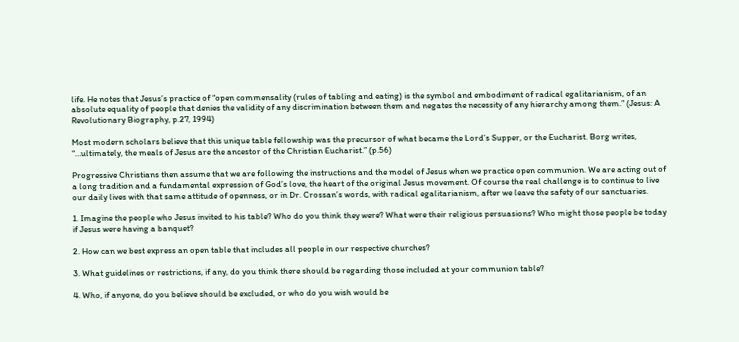life. He notes that Jesus’s practice of “open commensality (rules of tabling and eating) is the symbol and embodiment of radical egalitarianism, of an absolute equality of people that denies the validity of any discrimination between them and negates the necessity of any hierarchy among them.” (Jesus: A Revolutionary Biography, p.27, 1994)

Most modern scholars believe that this unique table fellowship was the precursor of what became the Lord’s Supper, or the Eucharist. Borg writes, “…ultimately, the meals of Jesus are the ancestor of the Christian Eucharist.” (p.56)

Progressive Christians then assume that we are following the instructions and the model of Jesus when we practice open communion. We are acting out of a long tradition and a fundamental expression of God’s love, the heart of the original Jesus movement. Of course the real challenge is to continue to live our daily lives with that same attitude of openness, or in Dr. Crossan’s words, with radical egalitarianism, after we leave the safety of our sanctuaries.

1. Imagine the people who Jesus invited to his table? Who do you think they were? What were their religious persuasions? Who might those people be today if Jesus were having a banquet?

2. How can we best express an open table that includes all people in our respective churches?

3. What guidelines or restrictions, if any, do you think there should be regarding those included at your communion table?

4. Who, if anyone, do you believe should be excluded, or who do you wish would be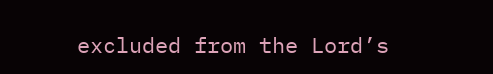excluded from the Lord’s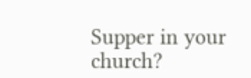Supper in your church?